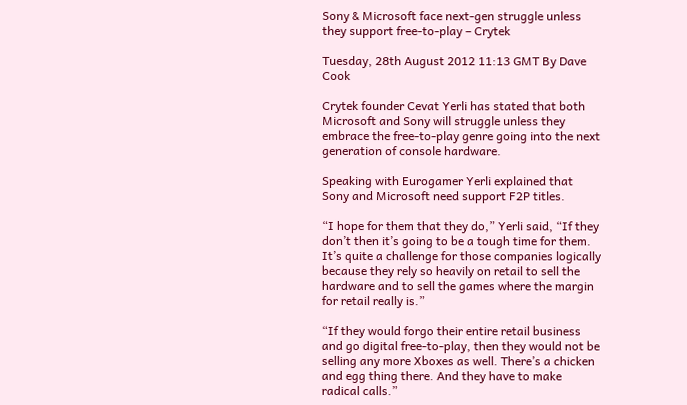Sony & Microsoft face next-gen struggle unless they support free-to-play – Crytek

Tuesday, 28th August 2012 11:13 GMT By Dave Cook

Crytek founder Cevat Yerli has stated that both Microsoft and Sony will struggle unless they embrace the free-to-play genre going into the next generation of console hardware.

Speaking with Eurogamer Yerli explained that Sony and Microsoft need support F2P titles.

“I hope for them that they do,” Yerli said, “If they don’t then it’s going to be a tough time for them. It’s quite a challenge for those companies logically because they rely so heavily on retail to sell the hardware and to sell the games where the margin for retail really is.”

“If they would forgo their entire retail business and go digital free-to-play, then they would not be selling any more Xboxes as well. There’s a chicken and egg thing there. And they have to make radical calls.”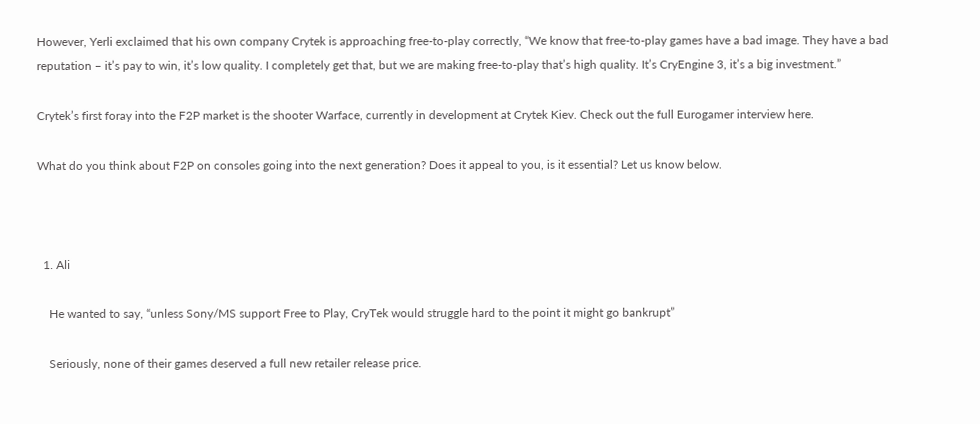However, Yerli exclaimed that his own company Crytek is approaching free-to-play correctly, “We know that free-to-play games have a bad image. They have a bad reputation – it’s pay to win, it’s low quality. I completely get that, but we are making free-to-play that’s high quality. It’s CryEngine 3, it’s a big investment.”

Crytek’s first foray into the F2P market is the shooter Warface, currently in development at Crytek Kiev. Check out the full Eurogamer interview here.

What do you think about F2P on consoles going into the next generation? Does it appeal to you, is it essential? Let us know below.



  1. Ali

    He wanted to say, “unless Sony/MS support Free to Play, CryTek would struggle hard to the point it might go bankrupt”

    Seriously, none of their games deserved a full new retailer release price.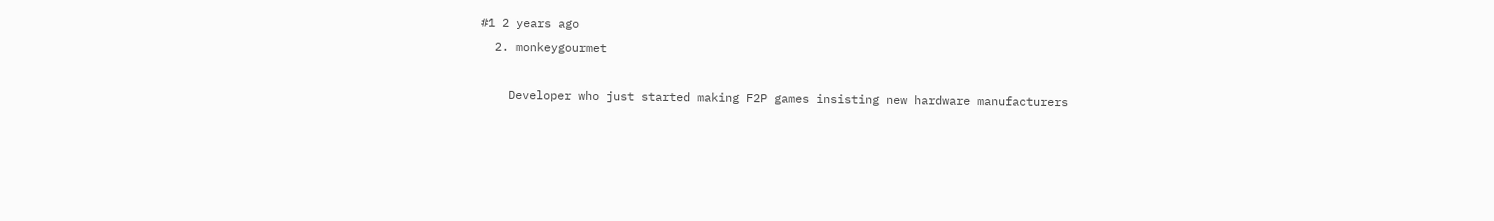#1 2 years ago
  2. monkeygourmet

    Developer who just started making F2P games insisting new hardware manufacturers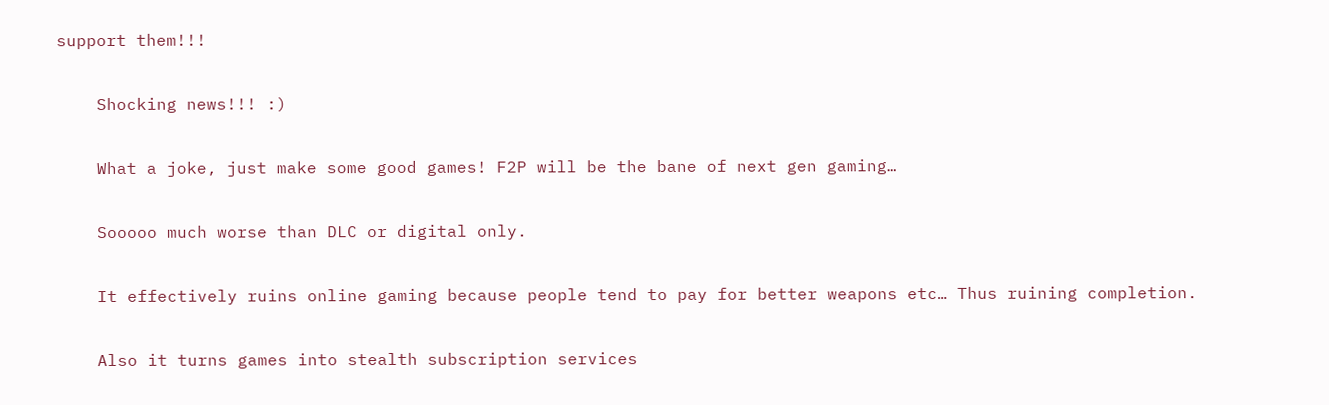support them!!!

    Shocking news!!! :)

    What a joke, just make some good games! F2P will be the bane of next gen gaming…

    Sooooo much worse than DLC or digital only.

    It effectively ruins online gaming because people tend to pay for better weapons etc… Thus ruining completion.

    Also it turns games into stealth subscription services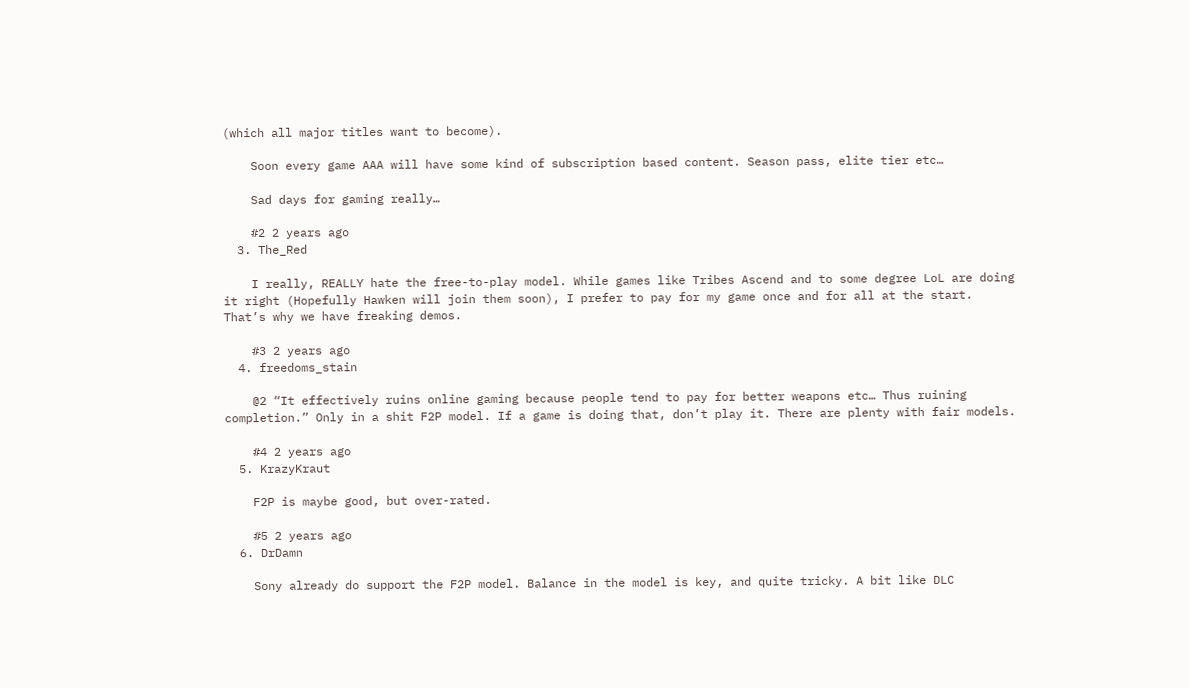(which all major titles want to become).

    Soon every game AAA will have some kind of subscription based content. Season pass, elite tier etc…

    Sad days for gaming really…

    #2 2 years ago
  3. The_Red

    I really, REALLY hate the free-to-play model. While games like Tribes Ascend and to some degree LoL are doing it right (Hopefully Hawken will join them soon), I prefer to pay for my game once and for all at the start. That’s why we have freaking demos.

    #3 2 years ago
  4. freedoms_stain

    @2 “It effectively ruins online gaming because people tend to pay for better weapons etc… Thus ruining completion.” Only in a shit F2P model. If a game is doing that, don’t play it. There are plenty with fair models.

    #4 2 years ago
  5. KrazyKraut

    F2P is maybe good, but over-rated.

    #5 2 years ago
  6. DrDamn

    Sony already do support the F2P model. Balance in the model is key, and quite tricky. A bit like DLC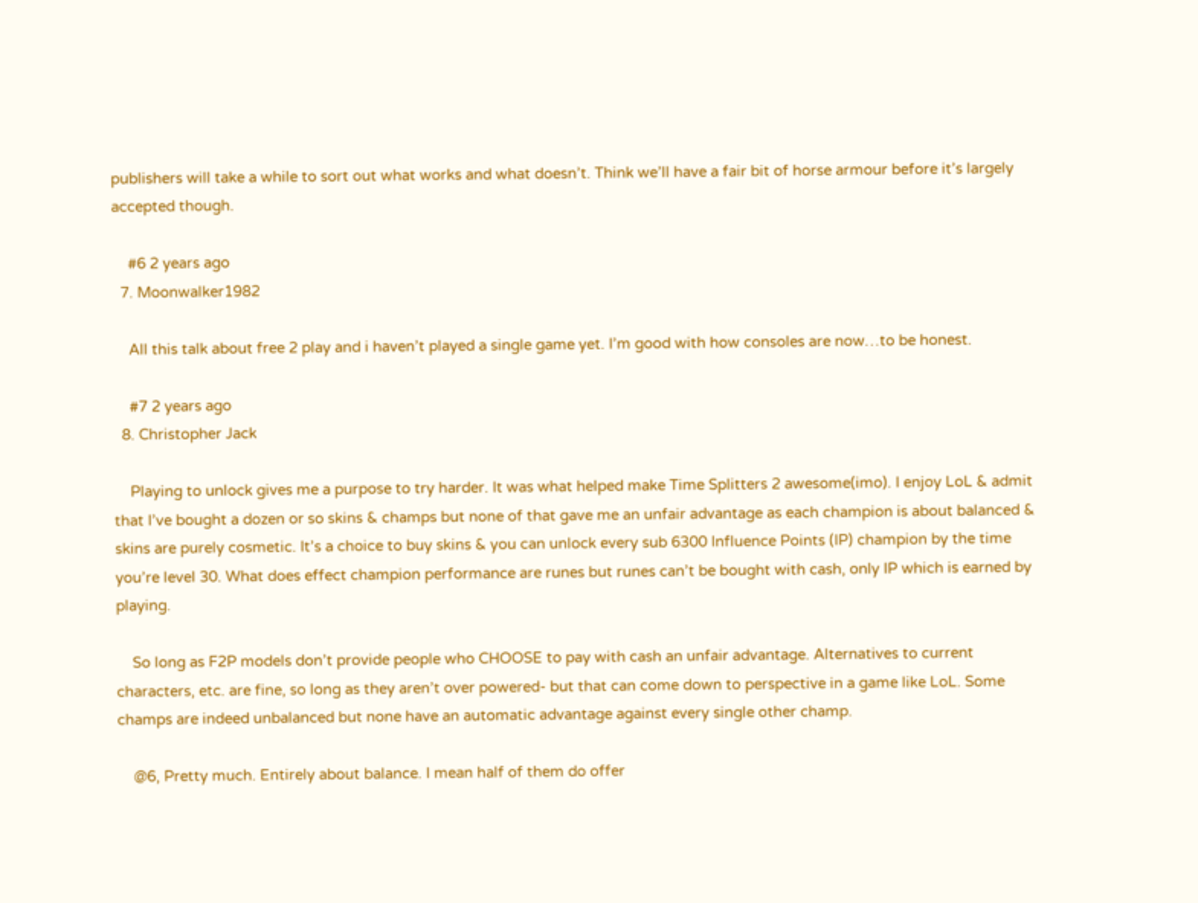publishers will take a while to sort out what works and what doesn’t. Think we’ll have a fair bit of horse armour before it’s largely accepted though.

    #6 2 years ago
  7. Moonwalker1982

    All this talk about free 2 play and i haven’t played a single game yet. I’m good with how consoles are now…to be honest.

    #7 2 years ago
  8. Christopher Jack

    Playing to unlock gives me a purpose to try harder. It was what helped make Time Splitters 2 awesome(imo). I enjoy LoL & admit that I’ve bought a dozen or so skins & champs but none of that gave me an unfair advantage as each champion is about balanced & skins are purely cosmetic. It’s a choice to buy skins & you can unlock every sub 6300 Influence Points (IP) champion by the time you’re level 30. What does effect champion performance are runes but runes can’t be bought with cash, only IP which is earned by playing.

    So long as F2P models don’t provide people who CHOOSE to pay with cash an unfair advantage. Alternatives to current characters, etc. are fine, so long as they aren’t over powered- but that can come down to perspective in a game like LoL. Some champs are indeed unbalanced but none have an automatic advantage against every single other champ.

    @6, Pretty much. Entirely about balance. I mean half of them do offer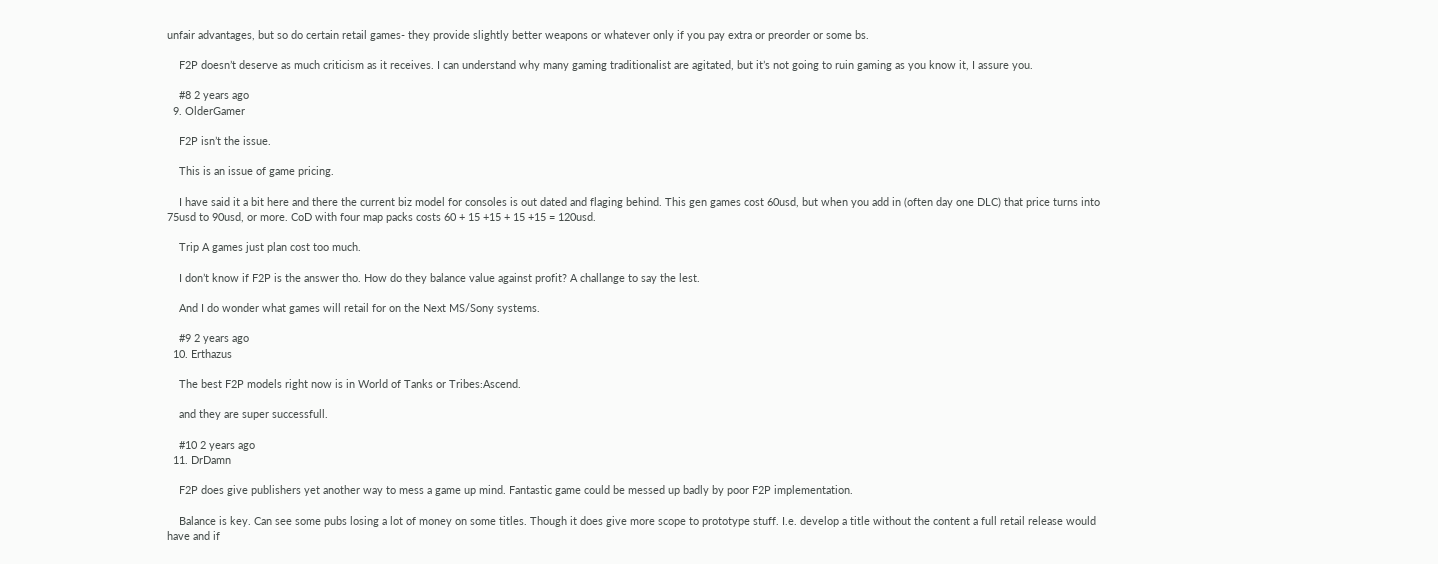unfair advantages, but so do certain retail games- they provide slightly better weapons or whatever only if you pay extra or preorder or some bs.

    F2P doesn’t deserve as much criticism as it receives. I can understand why many gaming traditionalist are agitated, but it’s not going to ruin gaming as you know it, I assure you.

    #8 2 years ago
  9. OlderGamer

    F2P isn’t the issue.

    This is an issue of game pricing.

    I have said it a bit here and there the current biz model for consoles is out dated and flaging behind. This gen games cost 60usd, but when you add in (often day one DLC) that price turns into 75usd to 90usd, or more. CoD with four map packs costs 60 + 15 +15 + 15 +15 = 120usd.

    Trip A games just plan cost too much.

    I don’t know if F2P is the answer tho. How do they balance value against profit? A challange to say the lest.

    And I do wonder what games will retail for on the Next MS/Sony systems.

    #9 2 years ago
  10. Erthazus

    The best F2P models right now is in World of Tanks or Tribes:Ascend.

    and they are super successfull.

    #10 2 years ago
  11. DrDamn

    F2P does give publishers yet another way to mess a game up mind. Fantastic game could be messed up badly by poor F2P implementation.

    Balance is key. Can see some pubs losing a lot of money on some titles. Though it does give more scope to prototype stuff. I.e. develop a title without the content a full retail release would have and if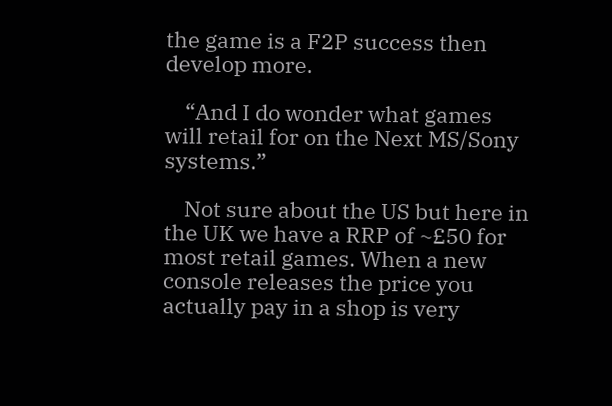the game is a F2P success then develop more.

    “And I do wonder what games will retail for on the Next MS/Sony systems.”

    Not sure about the US but here in the UK we have a RRP of ~£50 for most retail games. When a new console releases the price you actually pay in a shop is very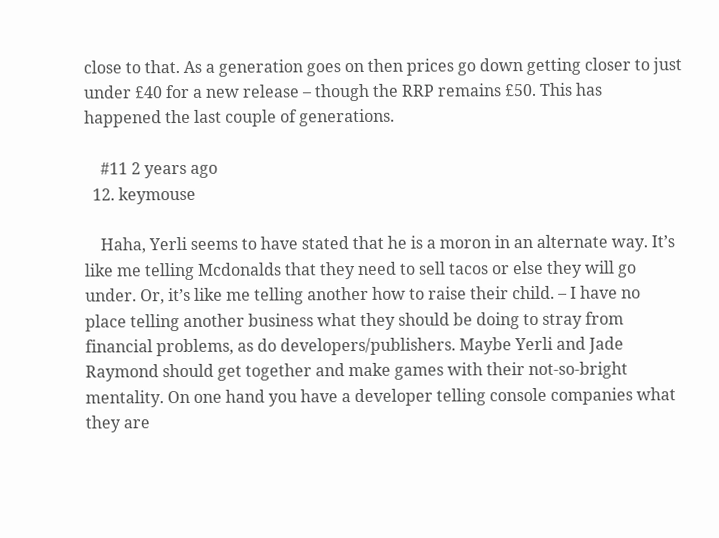close to that. As a generation goes on then prices go down getting closer to just under £40 for a new release – though the RRP remains £50. This has happened the last couple of generations.

    #11 2 years ago
  12. keymouse

    Haha, Yerli seems to have stated that he is a moron in an alternate way. It’s like me telling Mcdonalds that they need to sell tacos or else they will go under. Or, it’s like me telling another how to raise their child. – I have no place telling another business what they should be doing to stray from financial problems, as do developers/publishers. Maybe Yerli and Jade Raymond should get together and make games with their not-so-bright mentality. On one hand you have a developer telling console companies what they are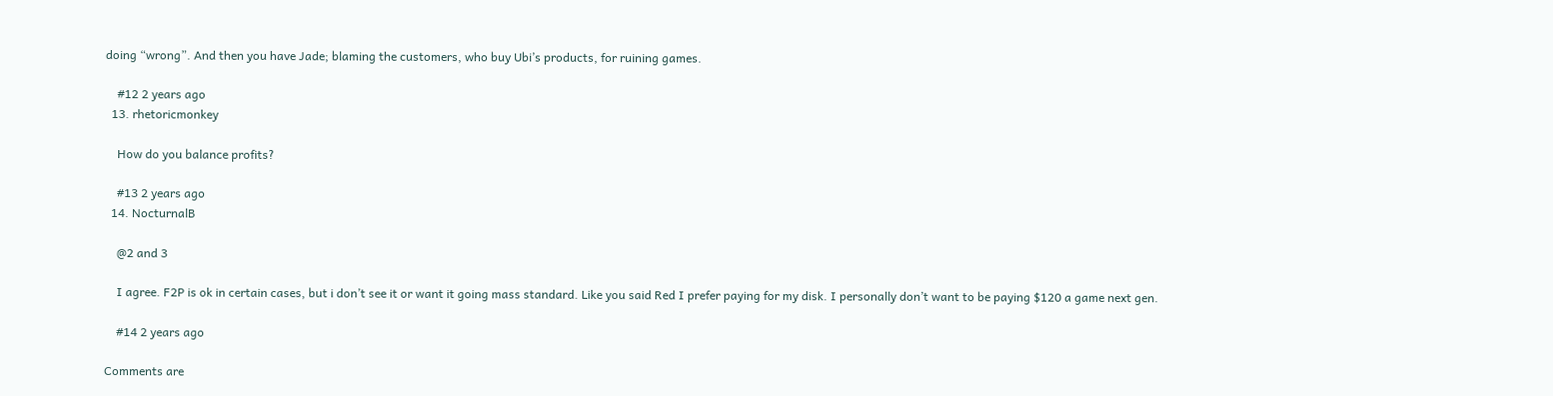doing “wrong”. And then you have Jade; blaming the customers, who buy Ubi’s products, for ruining games.

    #12 2 years ago
  13. rhetoricmonkey

    How do you balance profits?

    #13 2 years ago
  14. NocturnalB

    @2 and 3

    I agree. F2P is ok in certain cases, but i don’t see it or want it going mass standard. Like you said Red I prefer paying for my disk. I personally don’t want to be paying $120 a game next gen.

    #14 2 years ago

Comments are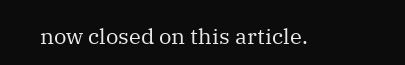now closed on this article.